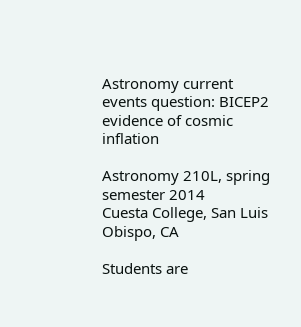Astronomy current events question: BICEP2 evidence of cosmic inflation

Astronomy 210L, spring semester 2014
Cuesta College, San Luis Obispo, CA

Students are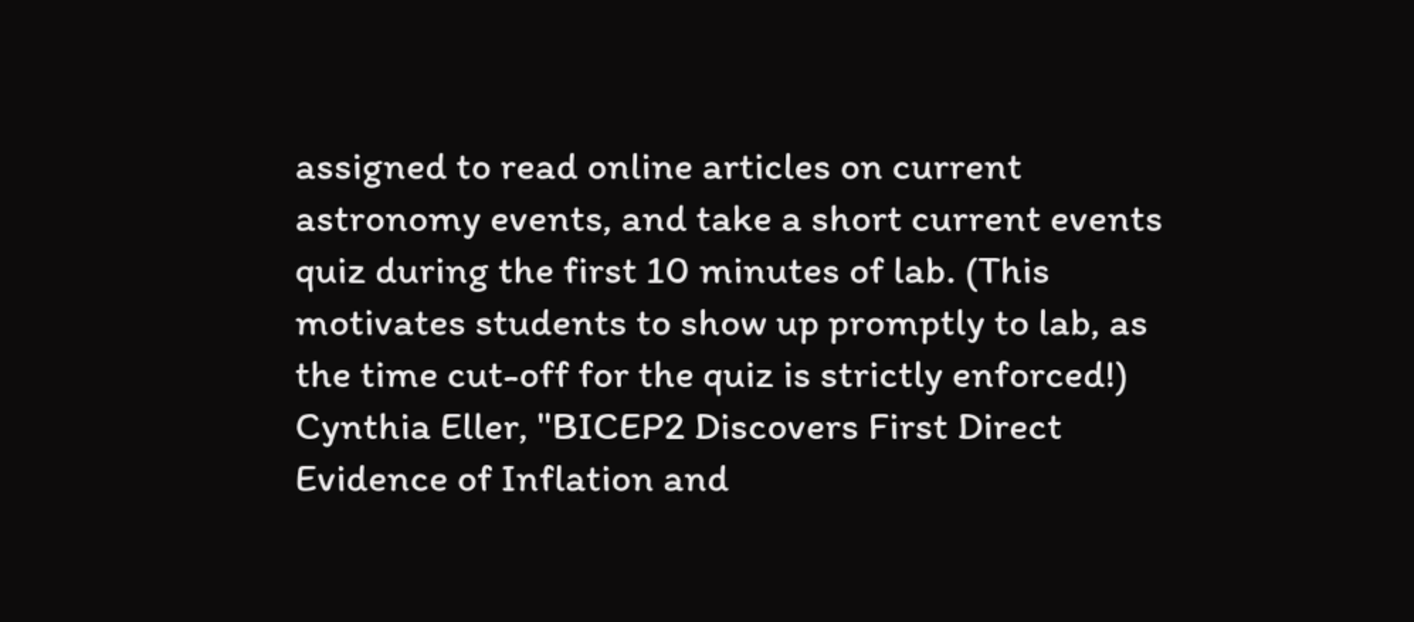assigned to read online articles on current astronomy events, and take a short current events quiz during the first 10 minutes of lab. (This motivates students to show up promptly to lab, as the time cut-off for the quiz is strictly enforced!)
Cynthia Eller, "BICEP2 Discovers First Direct Evidence of Inflation and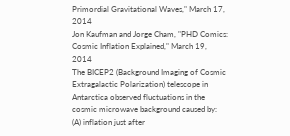Primordial Gravitational Waves," March 17, 2014
Jon Kaufman and Jorge Cham, "PHD Comics: Cosmic Inflation Explained," March 19, 2014
The BICEP2 (Background Imaging of Cosmic Extragalactic Polarization) telescope in Antarctica observed fluctuations in the cosmic microwave background caused by:
(A) inflation just after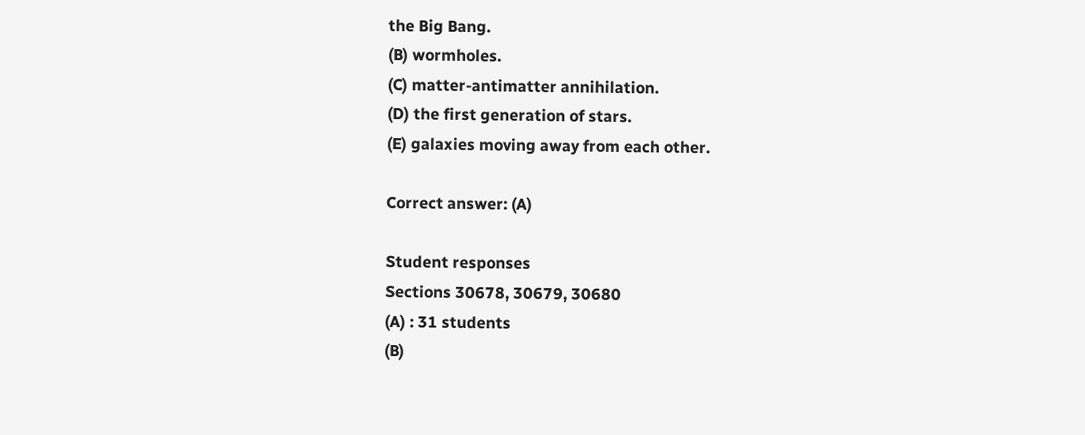the Big Bang.
(B) wormholes.
(C) matter-antimatter annihilation.
(D) the first generation of stars.
(E) galaxies moving away from each other.

Correct answer: (A)

Student responses
Sections 30678, 30679, 30680
(A) : 31 students
(B)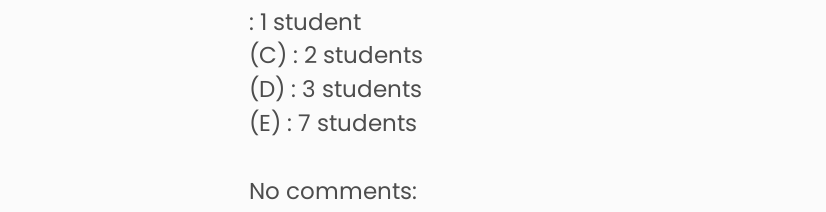: 1 student
(C) : 2 students
(D) : 3 students
(E) : 7 students

No comments: